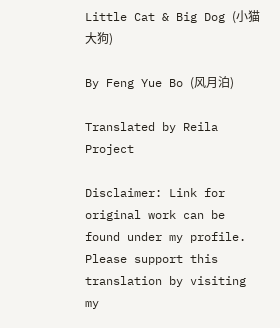Little Cat & Big Dog (小猫大狗)

By Feng Yue Bo (风月泊)

Translated by Reila Project

Disclaimer: Link for original work can be found under my profile. Please support this translation by visiting my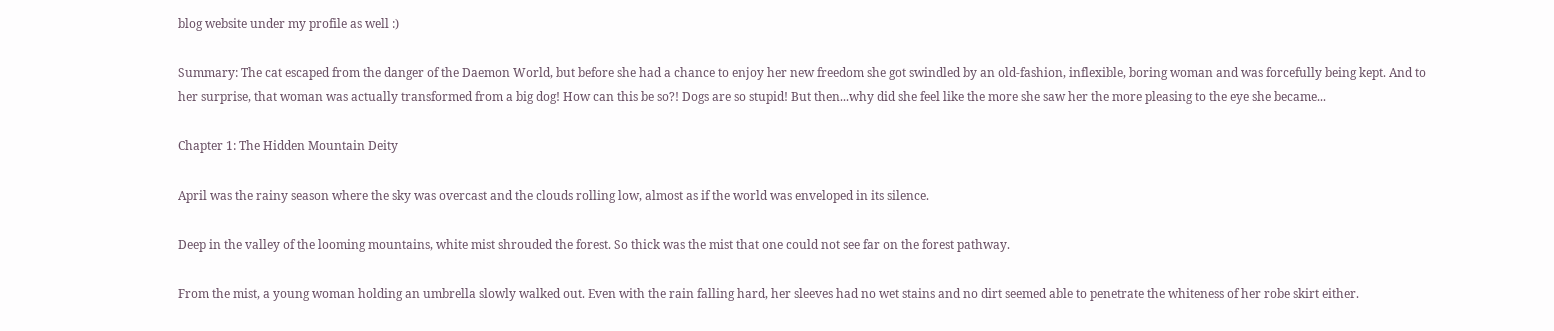blog website under my profile as well :)

Summary: The cat escaped from the danger of the Daemon World, but before she had a chance to enjoy her new freedom she got swindled by an old-fashion, inflexible, boring woman and was forcefully being kept. And to her surprise, that woman was actually transformed from a big dog! How can this be so?! Dogs are so stupid! But then...why did she feel like the more she saw her the more pleasing to the eye she became...

Chapter 1: The Hidden Mountain Deity

April was the rainy season where the sky was overcast and the clouds rolling low, almost as if the world was enveloped in its silence.

Deep in the valley of the looming mountains, white mist shrouded the forest. So thick was the mist that one could not see far on the forest pathway.

From the mist, a young woman holding an umbrella slowly walked out. Even with the rain falling hard, her sleeves had no wet stains and no dirt seemed able to penetrate the whiteness of her robe skirt either.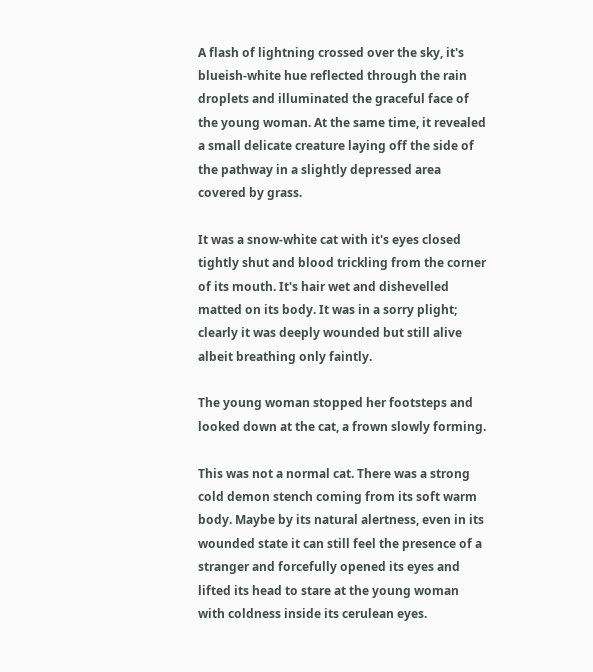A flash of lightning crossed over the sky, it's blueish-white hue reflected through the rain droplets and illuminated the graceful face of the young woman. At the same time, it revealed a small delicate creature laying off the side of the pathway in a slightly depressed area covered by grass.

It was a snow-white cat with it's eyes closed tightly shut and blood trickling from the corner of its mouth. It's hair wet and dishevelled matted on its body. It was in a sorry plight; clearly it was deeply wounded but still alive albeit breathing only faintly.

The young woman stopped her footsteps and looked down at the cat, a frown slowly forming.

This was not a normal cat. There was a strong cold demon stench coming from its soft warm body. Maybe by its natural alertness, even in its wounded state it can still feel the presence of a stranger and forcefully opened its eyes and lifted its head to stare at the young woman with coldness inside its cerulean eyes.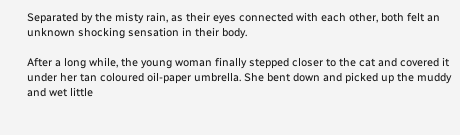Separated by the misty rain, as their eyes connected with each other, both felt an unknown shocking sensation in their body.

After a long while, the young woman finally stepped closer to the cat and covered it under her tan coloured oil-paper umbrella. She bent down and picked up the muddy and wet little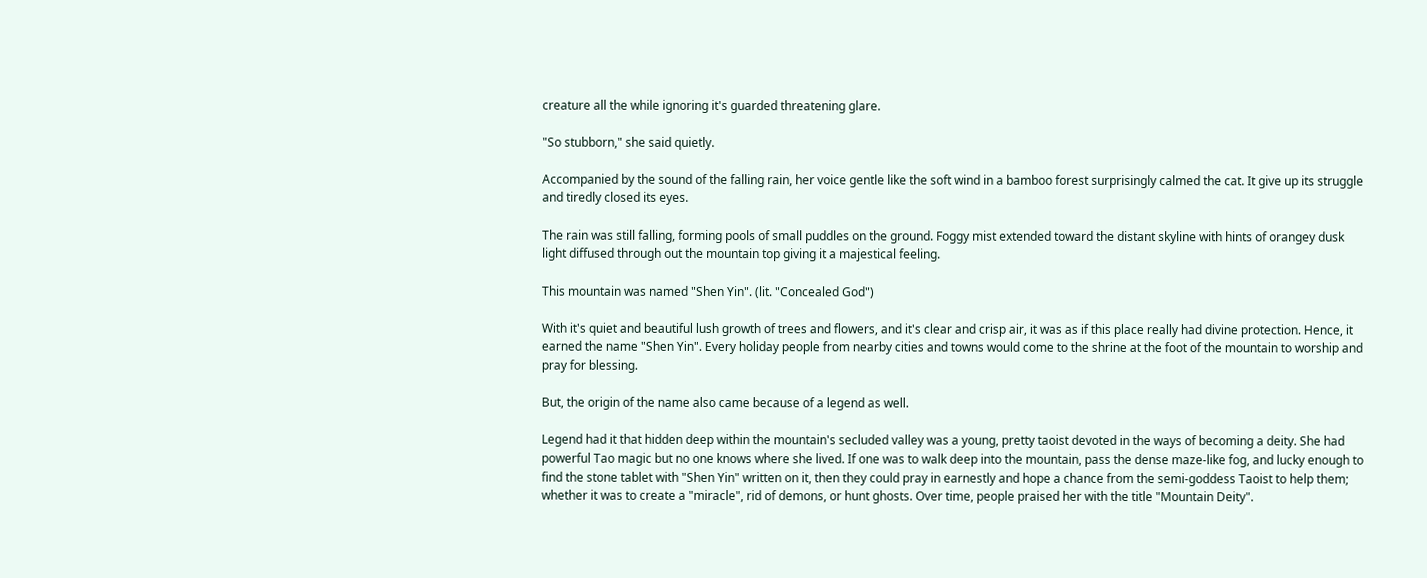creature all the while ignoring it's guarded threatening glare.

"So stubborn," she said quietly.

Accompanied by the sound of the falling rain, her voice gentle like the soft wind in a bamboo forest surprisingly calmed the cat. It give up its struggle and tiredly closed its eyes.

The rain was still falling, forming pools of small puddles on the ground. Foggy mist extended toward the distant skyline with hints of orangey dusk light diffused through out the mountain top giving it a majestical feeling.

This mountain was named "Shen Yin". (lit. "Concealed God")

With it's quiet and beautiful lush growth of trees and flowers, and it's clear and crisp air, it was as if this place really had divine protection. Hence, it earned the name "Shen Yin". Every holiday people from nearby cities and towns would come to the shrine at the foot of the mountain to worship and pray for blessing.

But, the origin of the name also came because of a legend as well.

Legend had it that hidden deep within the mountain's secluded valley was a young, pretty taoist devoted in the ways of becoming a deity. She had powerful Tao magic but no one knows where she lived. If one was to walk deep into the mountain, pass the dense maze-like fog, and lucky enough to find the stone tablet with "Shen Yin" written on it, then they could pray in earnestly and hope a chance from the semi-goddess Taoist to help them; whether it was to create a "miracle", rid of demons, or hunt ghosts. Over time, people praised her with the title "Mountain Deity".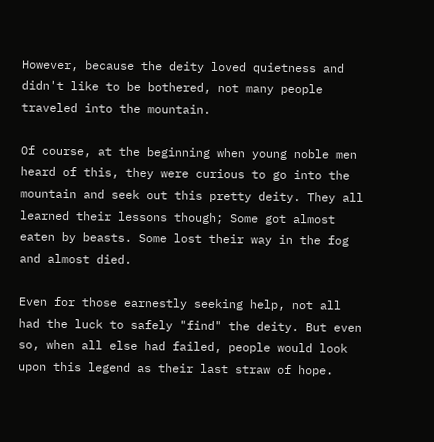However, because the deity loved quietness and didn't like to be bothered, not many people traveled into the mountain.

Of course, at the beginning when young noble men heard of this, they were curious to go into the mountain and seek out this pretty deity. They all learned their lessons though; Some got almost eaten by beasts. Some lost their way in the fog and almost died.

Even for those earnestly seeking help, not all had the luck to safely "find" the deity. But even so, when all else had failed, people would look upon this legend as their last straw of hope.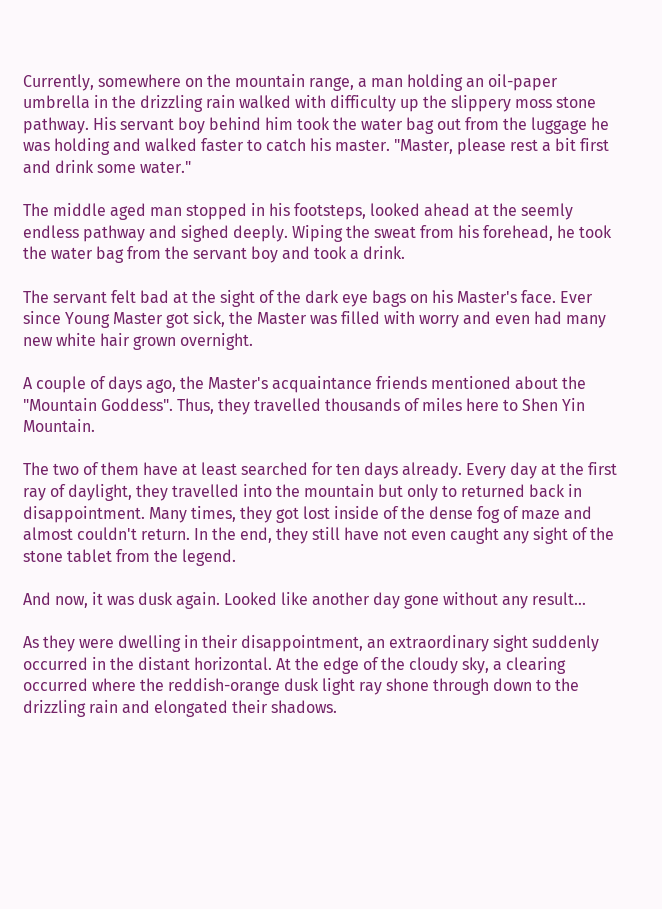Currently, somewhere on the mountain range, a man holding an oil-paper umbrella in the drizzling rain walked with difficulty up the slippery moss stone pathway. His servant boy behind him took the water bag out from the luggage he was holding and walked faster to catch his master. "Master, please rest a bit first and drink some water."

The middle aged man stopped in his footsteps, looked ahead at the seemly endless pathway and sighed deeply. Wiping the sweat from his forehead, he took the water bag from the servant boy and took a drink.

The servant felt bad at the sight of the dark eye bags on his Master's face. Ever since Young Master got sick, the Master was filled with worry and even had many new white hair grown overnight.

A couple of days ago, the Master's acquaintance friends mentioned about the "Mountain Goddess". Thus, they travelled thousands of miles here to Shen Yin Mountain.

The two of them have at least searched for ten days already. Every day at the first ray of daylight, they travelled into the mountain but only to returned back in disappointment. Many times, they got lost inside of the dense fog of maze and almost couldn't return. In the end, they still have not even caught any sight of the stone tablet from the legend.

And now, it was dusk again. Looked like another day gone without any result…

As they were dwelling in their disappointment, an extraordinary sight suddenly occurred in the distant horizontal. At the edge of the cloudy sky, a clearing occurred where the reddish-orange dusk light ray shone through down to the drizzling rain and elongated their shadows.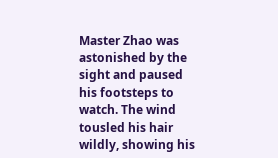Master Zhao was astonished by the sight and paused his footsteps to watch. The wind tousled his hair wildly, showing his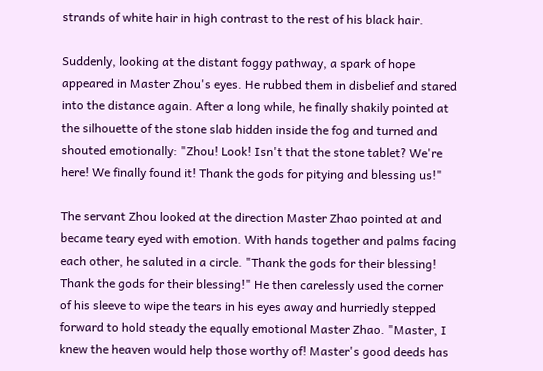strands of white hair in high contrast to the rest of his black hair.

Suddenly, looking at the distant foggy pathway, a spark of hope appeared in Master Zhou's eyes. He rubbed them in disbelief and stared into the distance again. After a long while, he finally shakily pointed at the silhouette of the stone slab hidden inside the fog and turned and shouted emotionally: "Zhou! Look! Isn't that the stone tablet? We're here! We finally found it! Thank the gods for pitying and blessing us!"

The servant Zhou looked at the direction Master Zhao pointed at and became teary eyed with emotion. With hands together and palms facing each other, he saluted in a circle. "Thank the gods for their blessing! Thank the gods for their blessing!" He then carelessly used the corner of his sleeve to wipe the tears in his eyes away and hurriedly stepped forward to hold steady the equally emotional Master Zhao. "Master, I knew the heaven would help those worthy of! Master's good deeds has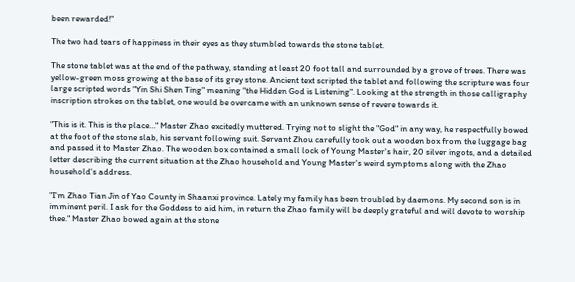been rewarded!"

The two had tears of happiness in their eyes as they stumbled towards the stone tablet.

The stone tablet was at the end of the pathway, standing at least 20 foot tall and surrounded by a grove of trees. There was yellow-green moss growing at the base of its grey stone. Ancient text scripted the tablet and following the scripture was four large scripted words "Yin Shi Shen Ting" meaning "the Hidden God is Listening". Looking at the strength in those calligraphy inscription strokes on the tablet, one would be overcame with an unknown sense of revere towards it.

"This is it. This is the place…" Master Zhao excitedly muttered. Trying not to slight the "God" in any way, he respectfully bowed at the foot of the stone slab, his servant following suit. Servant Zhou carefully took out a wooden box from the luggage bag and passed it to Master Zhao. The wooden box contained a small lock of Young Master's hair, 20 silver ingots, and a detailed letter describing the current situation at the Zhao household and Young Master's weird symptoms along with the Zhao household's address.

"I'm Zhao Tian Jin of Yao County in Shaanxi province. Lately my family has been troubled by daemons. My second son is in imminent peril. I ask for the Goddess to aid him, in return the Zhao family will be deeply grateful and will devote to worship thee." Master Zhao bowed again at the stone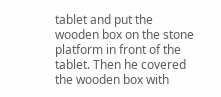tablet and put the wooden box on the stone platform in front of the tablet. Then he covered the wooden box with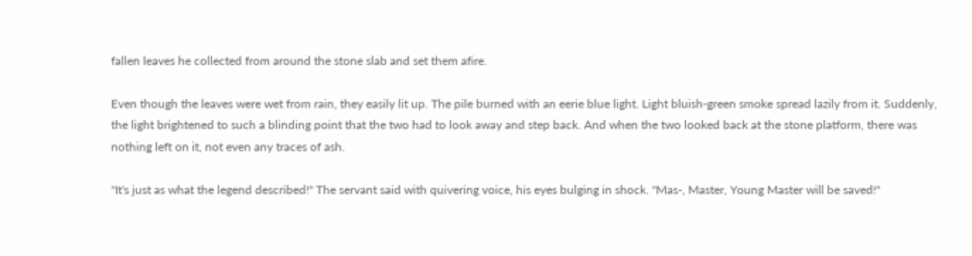fallen leaves he collected from around the stone slab and set them afire.

Even though the leaves were wet from rain, they easily lit up. The pile burned with an eerie blue light. Light bluish-green smoke spread lazily from it. Suddenly, the light brightened to such a blinding point that the two had to look away and step back. And when the two looked back at the stone platform, there was nothing left on it, not even any traces of ash.

"It's just as what the legend described!" The servant said with quivering voice, his eyes bulging in shock. "Mas-, Master, Young Master will be saved!"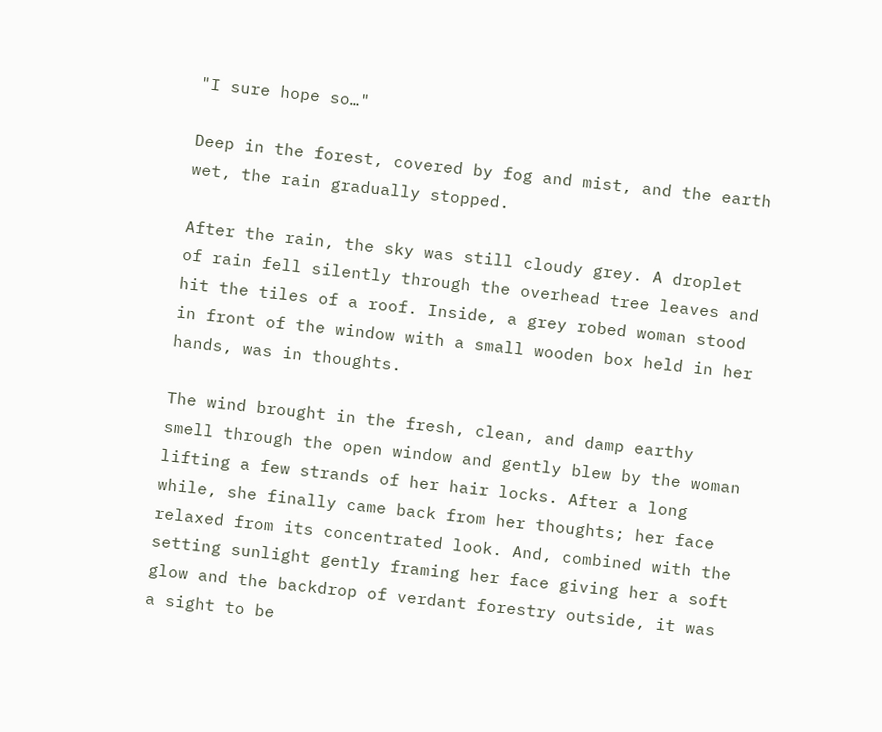"I sure hope so…"

Deep in the forest, covered by fog and mist, and the earth wet, the rain gradually stopped.

After the rain, the sky was still cloudy grey. A droplet of rain fell silently through the overhead tree leaves and hit the tiles of a roof. Inside, a grey robed woman stood in front of the window with a small wooden box held in her hands, was in thoughts.

The wind brought in the fresh, clean, and damp earthy smell through the open window and gently blew by the woman lifting a few strands of her hair locks. After a long while, she finally came back from her thoughts; her face relaxed from its concentrated look. And, combined with the setting sunlight gently framing her face giving her a soft glow and the backdrop of verdant forestry outside, it was a sight to be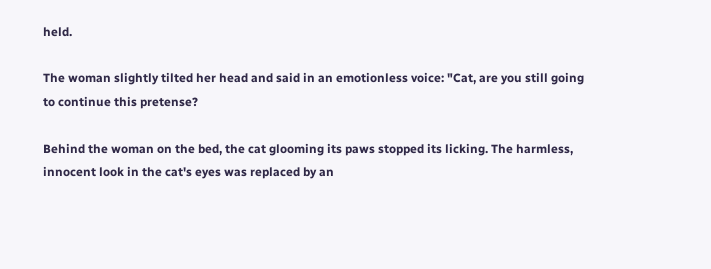held.

The woman slightly tilted her head and said in an emotionless voice: "Cat, are you still going to continue this pretense?

Behind the woman on the bed, the cat glooming its paws stopped its licking. The harmless, innocent look in the cat's eyes was replaced by an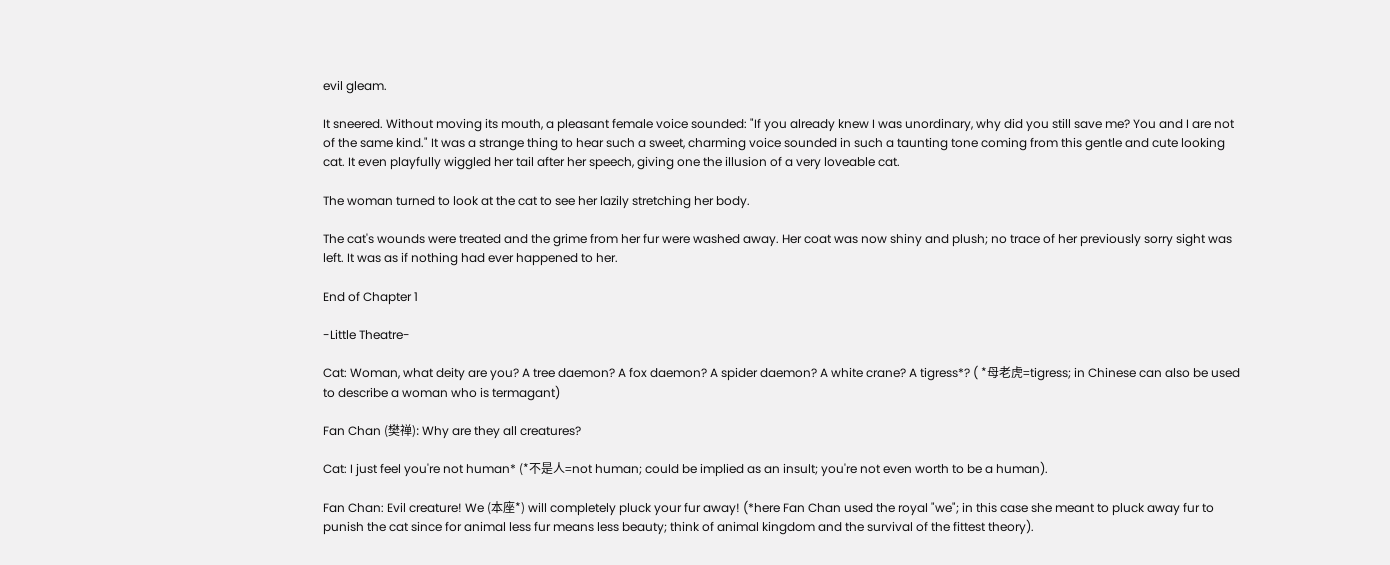evil gleam.

It sneered. Without moving its mouth, a pleasant female voice sounded: "If you already knew I was unordinary, why did you still save me? You and I are not of the same kind." It was a strange thing to hear such a sweet, charming voice sounded in such a taunting tone coming from this gentle and cute looking cat. It even playfully wiggled her tail after her speech, giving one the illusion of a very loveable cat.

The woman turned to look at the cat to see her lazily stretching her body.

The cat's wounds were treated and the grime from her fur were washed away. Her coat was now shiny and plush; no trace of her previously sorry sight was left. It was as if nothing had ever happened to her.

End of Chapter 1

-Little Theatre-

Cat: Woman, what deity are you? A tree daemon? A fox daemon? A spider daemon? A white crane? A tigress*? ( *母老虎=tigress; in Chinese can also be used to describe a woman who is termagant)

Fan Chan (樊禅): Why are they all creatures?

Cat: I just feel you're not human* (*不是人=not human; could be implied as an insult; you're not even worth to be a human).

Fan Chan: Evil creature! We (本座*) will completely pluck your fur away! (*here Fan Chan used the royal "we"; in this case she meant to pluck away fur to punish the cat since for animal less fur means less beauty; think of animal kingdom and the survival of the fittest theory).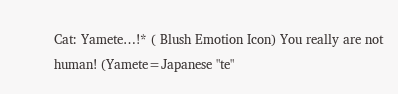Cat: Yamete…!* ( Blush Emotion Icon) You really are not human! (Yamete=Japanese "te"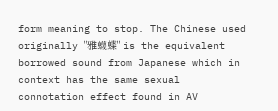form meaning to stop. The Chinese used originally "雅蠛蝶" is the equivalent borrowed sound from Japanese which in context has the same sexual connotation effect found in AV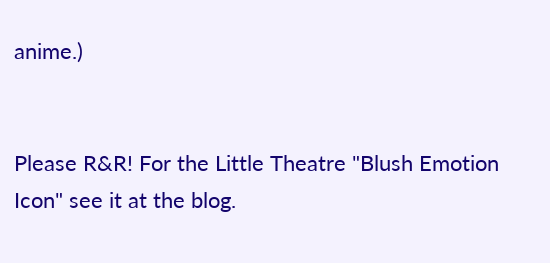anime.)


Please R&R! For the Little Theatre "Blush Emotion Icon" see it at the blog.